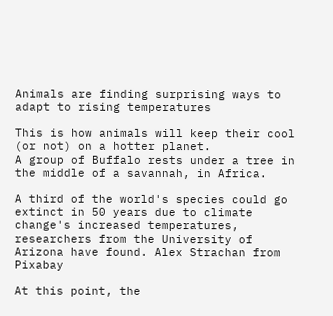Animals are finding surprising ways to adapt to rising temperatures

This is how animals will keep their cool (or not) on a hotter planet.
A group of Buffalo rests under a tree in the middle of a savannah, in Africa.

A third of the world's species could go extinct in 50 years due to climate change's increased temperatures, researchers from the University of Arizona have found. Alex Strachan from Pixabay

At this point, the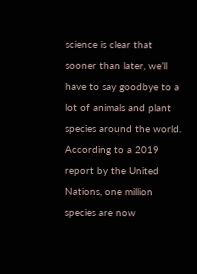science is clear that sooner than later, we’ll have to say goodbye to a lot of animals and plant species around the world. According to a 2019 report by the United Nations, one million species are now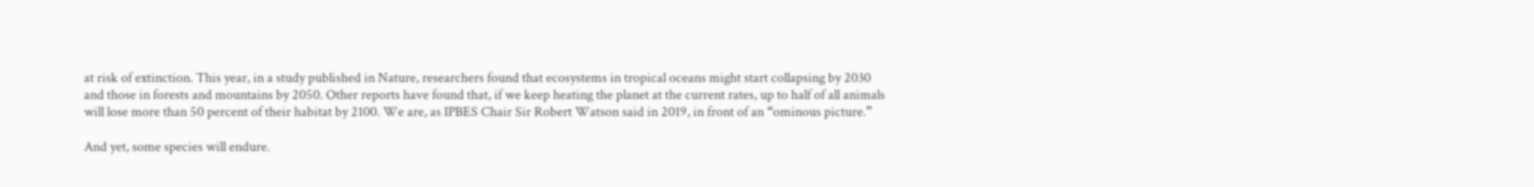at risk of extinction. This year, in a study published in Nature, researchers found that ecosystems in tropical oceans might start collapsing by 2030 and those in forests and mountains by 2050. Other reports have found that, if we keep heating the planet at the current rates, up to half of all animals will lose more than 50 percent of their habitat by 2100. We are, as IPBES Chair Sir Robert Watson said in 2019, in front of an “ominous picture.”

And yet, some species will endure.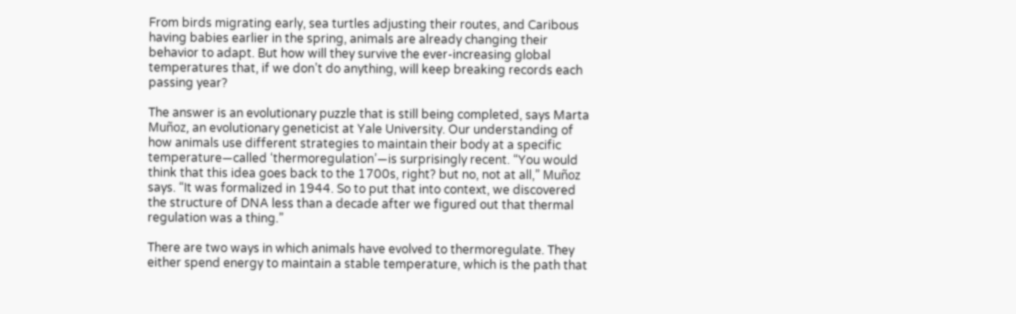From birds migrating early, sea turtles adjusting their routes, and Caribous having babies earlier in the spring, animals are already changing their behavior to adapt. But how will they survive the ever-increasing global temperatures that, if we don’t do anything, will keep breaking records each passing year?

The answer is an evolutionary puzzle that is still being completed, says Marta Muñoz, an evolutionary geneticist at Yale University. Our understanding of how animals use different strategies to maintain their body at a specific temperature—called ‘thermoregulation’—is surprisingly recent. “You would think that this idea goes back to the 1700s, right? but no, not at all,” Muñoz says. “It was formalized in 1944. So to put that into context, we discovered the structure of DNA less than a decade after we figured out that thermal regulation was a thing.”

There are two ways in which animals have evolved to thermoregulate. They either spend energy to maintain a stable temperature, which is the path that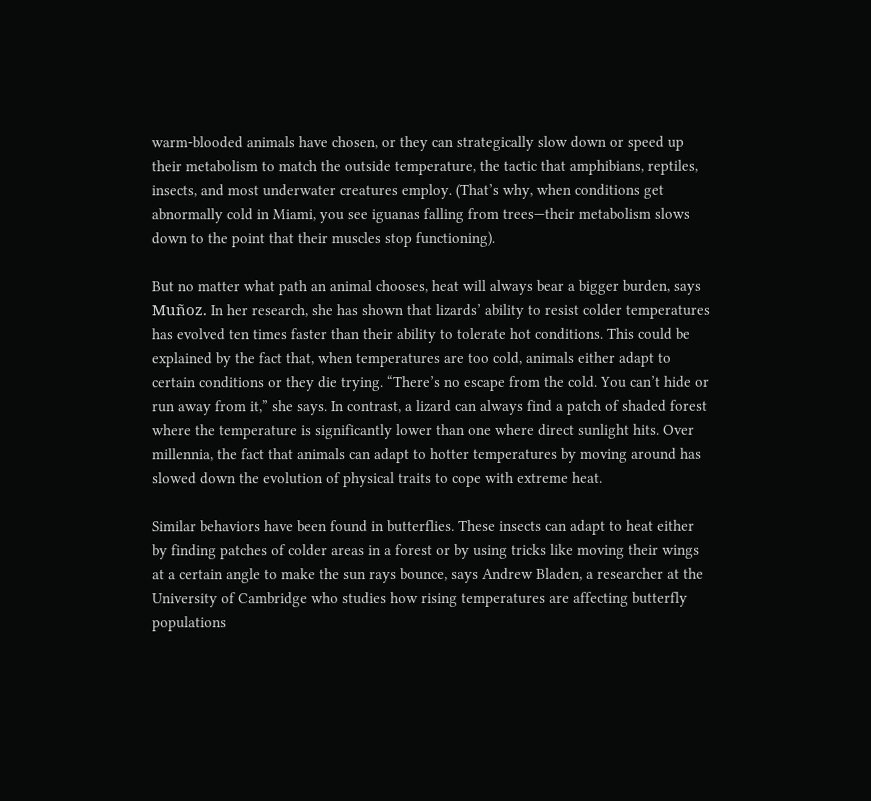warm-blooded animals have chosen, or they can strategically slow down or speed up their metabolism to match the outside temperature, the tactic that amphibians, reptiles, insects, and most underwater creatures employ. (That’s why, when conditions get abnormally cold in Miami, you see iguanas falling from trees—their metabolism slows down to the point that their muscles stop functioning).

But no matter what path an animal chooses, heat will always bear a bigger burden, says Muñoz. In her research, she has shown that lizards’ ability to resist colder temperatures has evolved ten times faster than their ability to tolerate hot conditions. This could be explained by the fact that, when temperatures are too cold, animals either adapt to certain conditions or they die trying. “There’s no escape from the cold. You can’t hide or run away from it,” she says. In contrast, a lizard can always find a patch of shaded forest where the temperature is significantly lower than one where direct sunlight hits. Over millennia, the fact that animals can adapt to hotter temperatures by moving around has slowed down the evolution of physical traits to cope with extreme heat.

Similar behaviors have been found in butterflies. These insects can adapt to heat either by finding patches of colder areas in a forest or by using tricks like moving their wings at a certain angle to make the sun rays bounce, says Andrew Bladen, a researcher at the University of Cambridge who studies how rising temperatures are affecting butterfly populations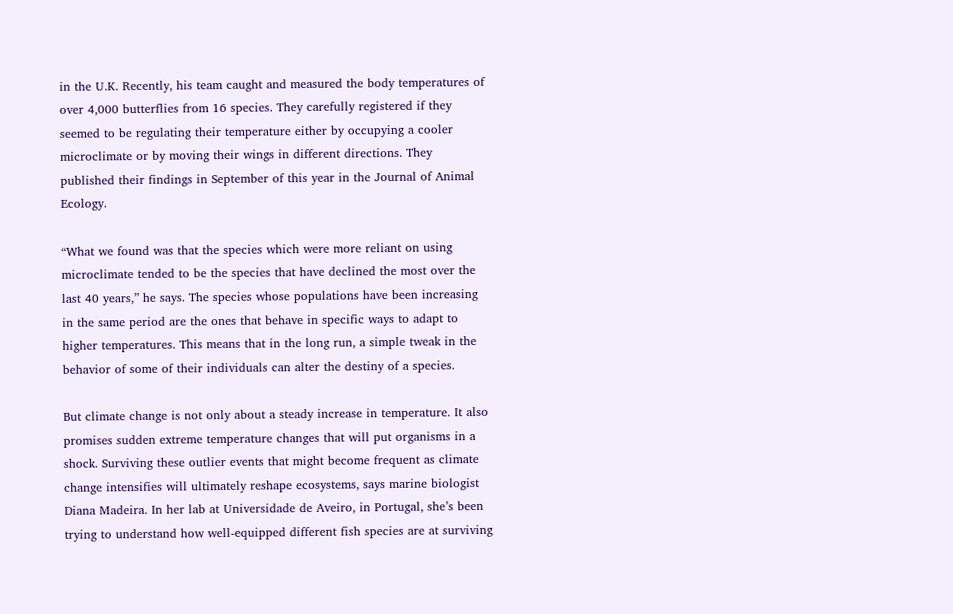in the U.K. Recently, his team caught and measured the body temperatures of over 4,000 butterflies from 16 species. They carefully registered if they seemed to be regulating their temperature either by occupying a cooler microclimate or by moving their wings in different directions. They published their findings in September of this year in the Journal of Animal Ecology.

“What we found was that the species which were more reliant on using microclimate tended to be the species that have declined the most over the last 40 years,” he says. The species whose populations have been increasing in the same period are the ones that behave in specific ways to adapt to higher temperatures. This means that in the long run, a simple tweak in the behavior of some of their individuals can alter the destiny of a species.

But climate change is not only about a steady increase in temperature. It also promises sudden extreme temperature changes that will put organisms in a shock. Surviving these outlier events that might become frequent as climate change intensifies will ultimately reshape ecosystems, says marine biologist Diana Madeira. In her lab at Universidade de Aveiro, in Portugal, she’s been trying to understand how well-equipped different fish species are at surviving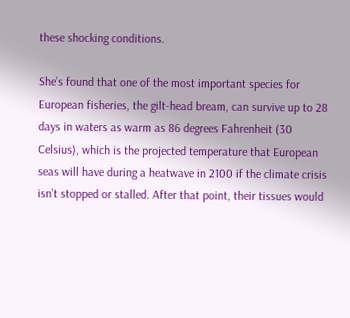these shocking conditions.

She’s found that one of the most important species for European fisheries, the gilt-head bream, can survive up to 28 days in waters as warm as 86 degrees Fahrenheit (30 Celsius), which is the projected temperature that European seas will have during a heatwave in 2100 if the climate crisis isn’t stopped or stalled. After that point, their tissues would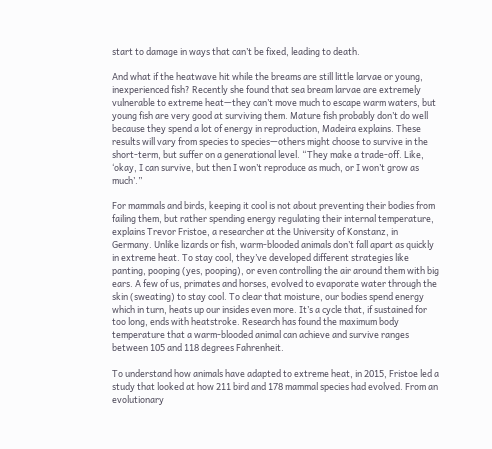start to damage in ways that can’t be fixed, leading to death.

And what if the heatwave hit while the breams are still little larvae or young, inexperienced fish? Recently she found that sea bream larvae are extremely vulnerable to extreme heat—they can’t move much to escape warm waters, but young fish are very good at surviving them. Mature fish probably don’t do well because they spend a lot of energy in reproduction, Madeira explains. These results will vary from species to species—others might choose to survive in the short-term, but suffer on a generational level. “They make a trade-off. Like, ‘okay, I can survive, but then I won’t reproduce as much, or I won’t grow as much’.”

For mammals and birds, keeping it cool is not about preventing their bodies from failing them, but rather spending energy regulating their internal temperature, explains Trevor Fristoe, a researcher at the University of Konstanz, in Germany. Unlike lizards or fish, warm-blooded animals don’t fall apart as quickly in extreme heat. To stay cool, they’ve developed different strategies like panting, pooping (yes, pooping), or even controlling the air around them with big ears. A few of us, primates and horses, evolved to evaporate water through the skin (sweating) to stay cool. To clear that moisture, our bodies spend energy which in turn, heats up our insides even more. It’s a cycle that, if sustained for too long, ends with heatstroke. Research has found the maximum body temperature that a warm-blooded animal can achieve and survive ranges between 105 and 118 degrees Fahrenheit.

To understand how animals have adapted to extreme heat, in 2015, Fristoe led a study that looked at how 211 bird and 178 mammal species had evolved. From an evolutionary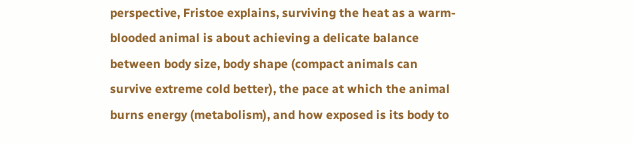perspective, Fristoe explains, surviving the heat as a warm-blooded animal is about achieving a delicate balance between body size, body shape (compact animals can survive extreme cold better), the pace at which the animal burns energy (metabolism), and how exposed is its body to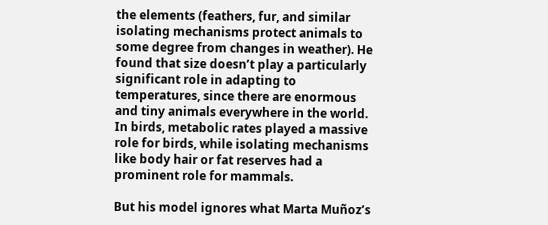the elements (feathers, fur, and similar isolating mechanisms protect animals to some degree from changes in weather). He found that size doesn’t play a particularly significant role in adapting to temperatures, since there are enormous and tiny animals everywhere in the world. In birds, metabolic rates played a massive role for birds, while isolating mechanisms like body hair or fat reserves had a prominent role for mammals.

But his model ignores what Marta Muñoz’s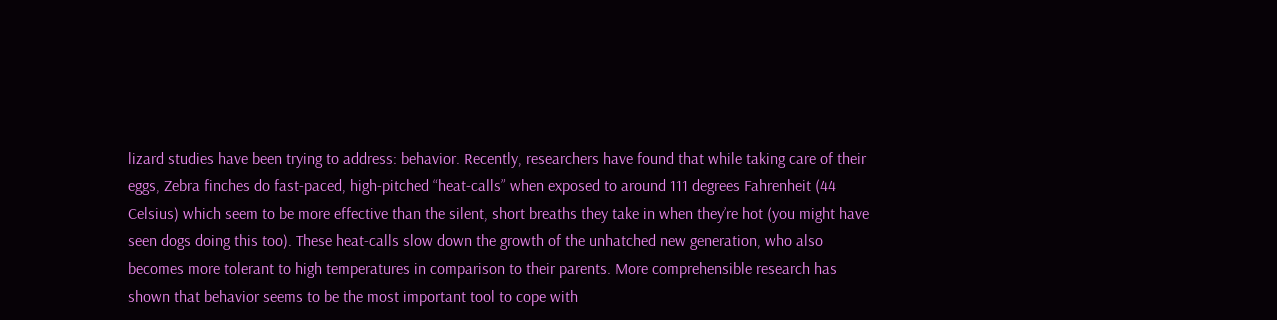lizard studies have been trying to address: behavior. Recently, researchers have found that while taking care of their eggs, Zebra finches do fast-paced, high-pitched “heat-calls” when exposed to around 111 degrees Fahrenheit (44 Celsius) which seem to be more effective than the silent, short breaths they take in when they’re hot (you might have seen dogs doing this too). These heat-calls slow down the growth of the unhatched new generation, who also becomes more tolerant to high temperatures in comparison to their parents. More comprehensible research has shown that behavior seems to be the most important tool to cope with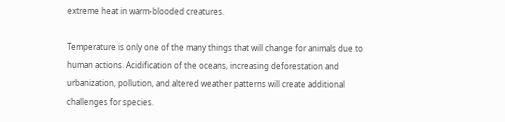extreme heat in warm-blooded creatures.

Temperature is only one of the many things that will change for animals due to human actions. Acidification of the oceans, increasing deforestation and urbanization, pollution, and altered weather patterns will create additional challenges for species.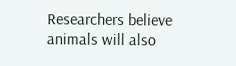Researchers believe animals will also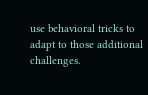use behavioral tricks to adapt to those additional challenges.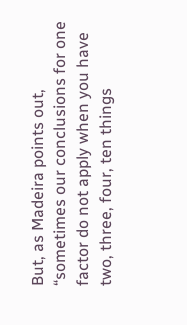But, as Madeira points out, “sometimes our conclusions for one factor do not apply when you have two, three, four, ten things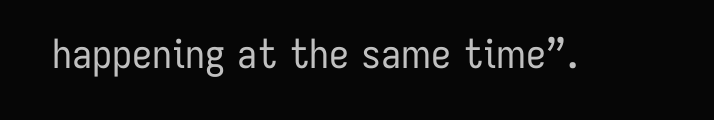happening at the same time”.